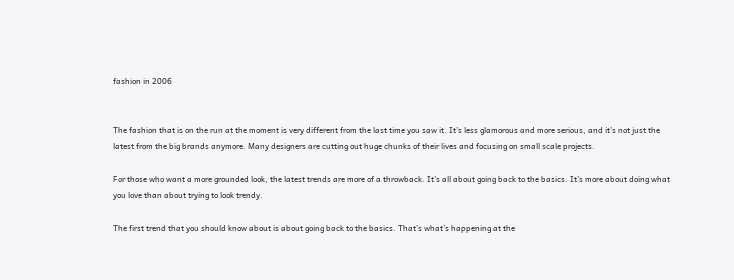fashion in 2006


The fashion that is on the run at the moment is very different from the last time you saw it. It’s less glamorous and more serious, and it’s not just the latest from the big brands anymore. Many designers are cutting out huge chunks of their lives and focusing on small scale projects.

For those who want a more grounded look, the latest trends are more of a throwback. It’s all about going back to the basics. It’s more about doing what you love than about trying to look trendy.

The first trend that you should know about is about going back to the basics. That’s what’s happening at the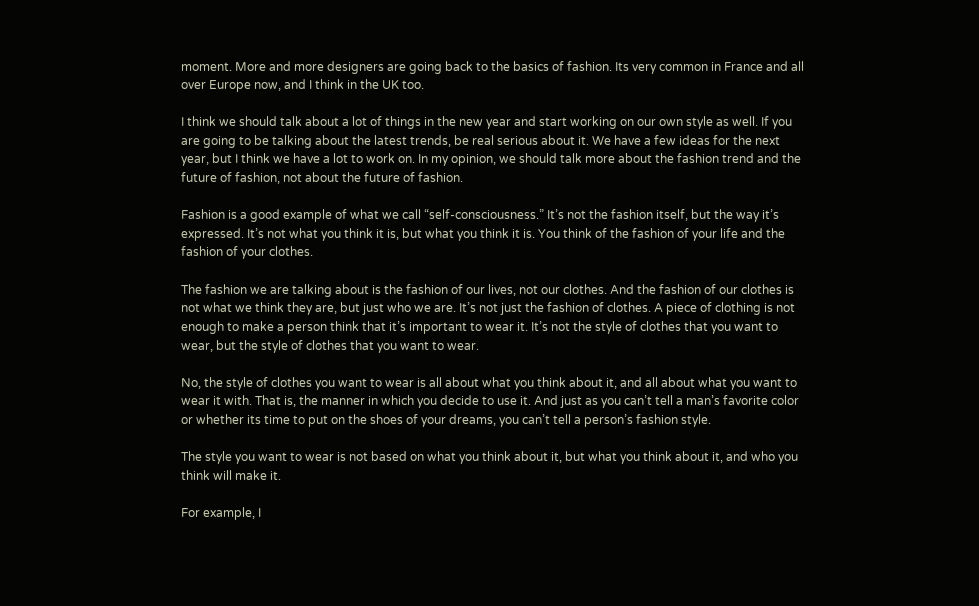moment. More and more designers are going back to the basics of fashion. Its very common in France and all over Europe now, and I think in the UK too.

I think we should talk about a lot of things in the new year and start working on our own style as well. If you are going to be talking about the latest trends, be real serious about it. We have a few ideas for the next year, but I think we have a lot to work on. In my opinion, we should talk more about the fashion trend and the future of fashion, not about the future of fashion.

Fashion is a good example of what we call “self-consciousness.” It’s not the fashion itself, but the way it’s expressed. It’s not what you think it is, but what you think it is. You think of the fashion of your life and the fashion of your clothes.

The fashion we are talking about is the fashion of our lives, not our clothes. And the fashion of our clothes is not what we think they are, but just who we are. It’s not just the fashion of clothes. A piece of clothing is not enough to make a person think that it’s important to wear it. It’s not the style of clothes that you want to wear, but the style of clothes that you want to wear.

No, the style of clothes you want to wear is all about what you think about it, and all about what you want to wear it with. That is, the manner in which you decide to use it. And just as you can’t tell a man’s favorite color or whether its time to put on the shoes of your dreams, you can’t tell a person’s fashion style.

The style you want to wear is not based on what you think about it, but what you think about it, and who you think will make it.

For example, I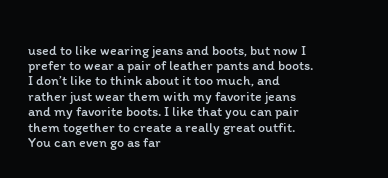used to like wearing jeans and boots, but now I prefer to wear a pair of leather pants and boots. I don’t like to think about it too much, and rather just wear them with my favorite jeans and my favorite boots. I like that you can pair them together to create a really great outfit. You can even go as far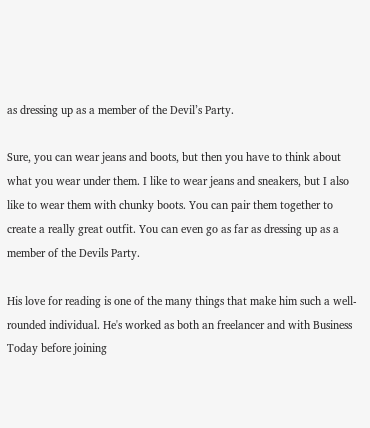as dressing up as a member of the Devil’s Party.

Sure, you can wear jeans and boots, but then you have to think about what you wear under them. I like to wear jeans and sneakers, but I also like to wear them with chunky boots. You can pair them together to create a really great outfit. You can even go as far as dressing up as a member of the Devils Party.

His love for reading is one of the many things that make him such a well-rounded individual. He's worked as both an freelancer and with Business Today before joining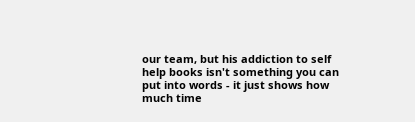our team, but his addiction to self help books isn't something you can put into words - it just shows how much time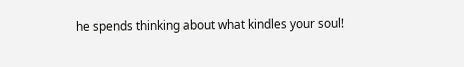he spends thinking about what kindles your soul!